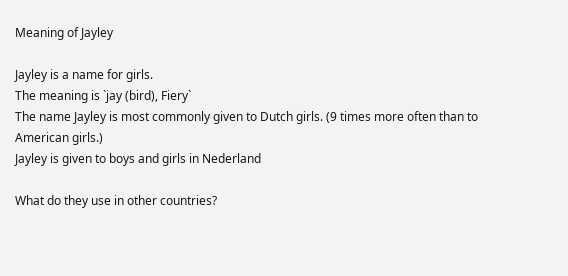Meaning of Jayley

Jayley is a name for girls.
The meaning is `jay (bird), Fiery`
The name Jayley is most commonly given to Dutch girls. (9 times more often than to American girls.)
Jayley is given to boys and girls in Nederland

What do they use in other countries?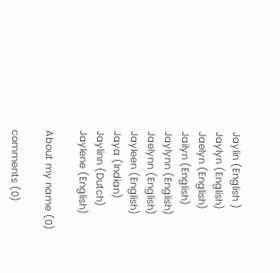Jaylin (English )
Jaylyn (English)
Jaelyn (English)
Jailyn (English)
Jaylynn (English)
Jaelynn (English)
Jayleen (English)
Jaya (Indian)
Jaylinn (Dutch)
Jaylene (English)

About my name (0)

comments (0)